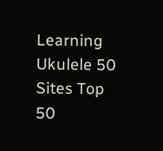Learning Ukulele 50 Sites Top 50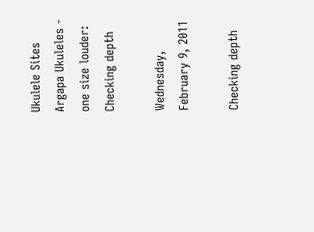Ukulele Sites Argapa Ukuleles - one size louder: Checking depth

Wednesday, February 9, 2011

Checking depth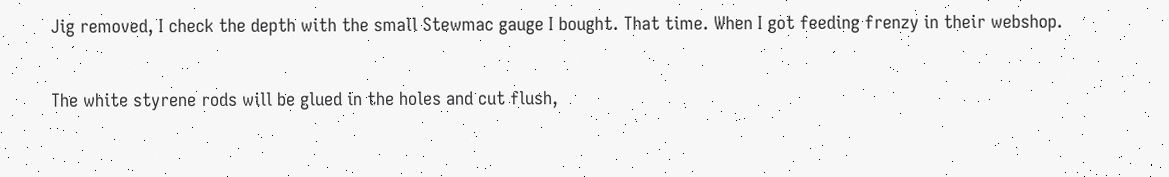Jig removed, I check the depth with the small Stewmac gauge I bought. That time. When I got feeding frenzy in their webshop.

The white styrene rods will be glued in the holes and cut flush,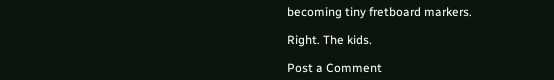becoming tiny fretboard markers.

Right. The kids.

Post a Comment